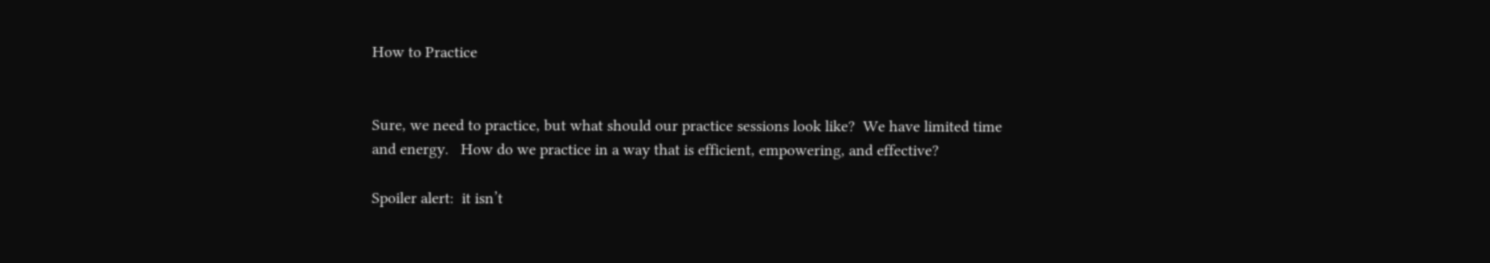How to Practice


Sure, we need to practice, but what should our practice sessions look like?  We have limited time and energy.   How do we practice in a way that is efficient, empowering, and effective?

Spoiler alert:  it isn’t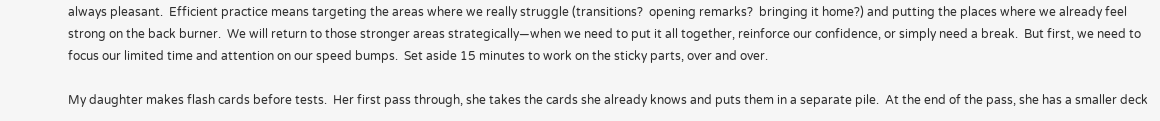always pleasant.  Efficient practice means targeting the areas where we really struggle (transitions?  opening remarks?  bringing it home?) and putting the places where we already feel strong on the back burner.  We will return to those stronger areas strategically—when we need to put it all together, reinforce our confidence, or simply need a break.  But first, we need to focus our limited time and attention on our speed bumps.  Set aside 15 minutes to work on the sticky parts, over and over.

My daughter makes flash cards before tests.  Her first pass through, she takes the cards she already knows and puts them in a separate pile.  At the end of the pass, she has a smaller deck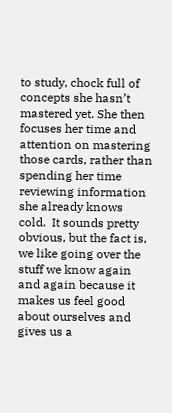to study, chock full of concepts she hasn’t mastered yet. She then focuses her time and attention on mastering those cards, rather than spending her time reviewing information she already knows cold.  It sounds pretty obvious, but the fact is, we like going over the stuff we know again and again because it makes us feel good about ourselves and gives us a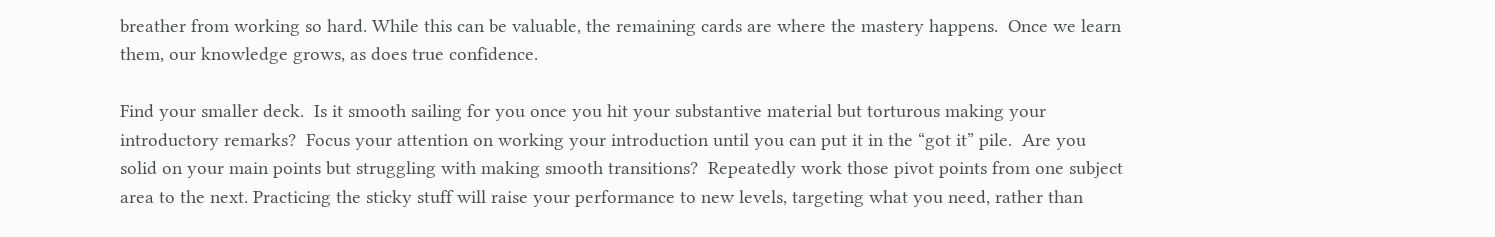breather from working so hard. While this can be valuable, the remaining cards are where the mastery happens.  Once we learn them, our knowledge grows, as does true confidence.

Find your smaller deck.  Is it smooth sailing for you once you hit your substantive material but torturous making your introductory remarks?  Focus your attention on working your introduction until you can put it in the “got it” pile.  Are you solid on your main points but struggling with making smooth transitions?  Repeatedly work those pivot points from one subject area to the next. Practicing the sticky stuff will raise your performance to new levels, targeting what you need, rather than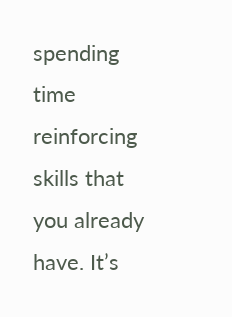spending time reinforcing skills that you already have. It’s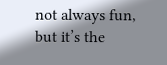not always fun, but it’s the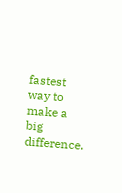fastest way to make a big difference.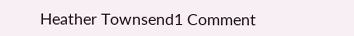Heather Townsend1 Comment